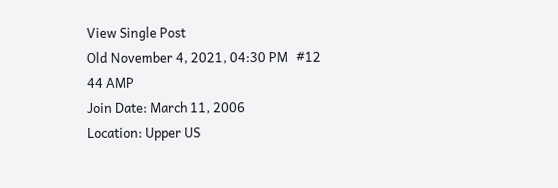View Single Post
Old November 4, 2021, 04:30 PM   #12
44 AMP
Join Date: March 11, 2006
Location: Upper US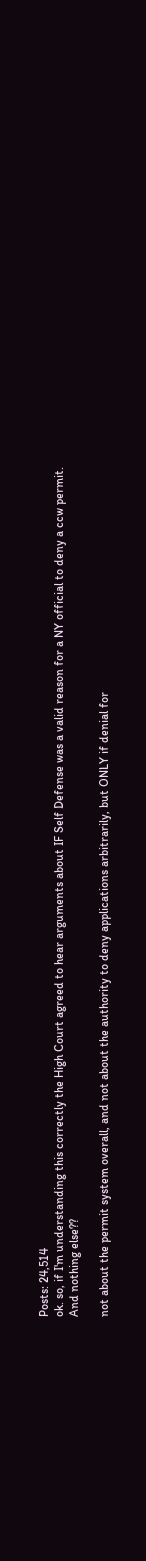Posts: 24,514
ok. so, if I'm understanding this correctly the High Court agreed to hear arguments about IF Self Defense was a valid reason for a NY official to deny a ccw permit.
And nothing else??

not about the permit system overall, and not about the authority to deny applications arbitrarily, but ONLY if denial for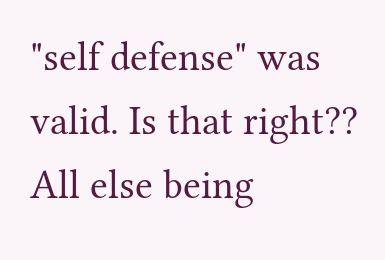"self defense" was valid. Is that right??
All else being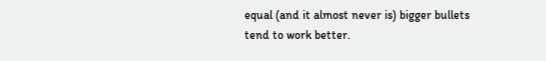equal (and it almost never is) bigger bullets tend to work better.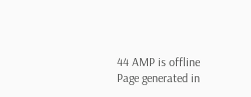44 AMP is offline
Page generated in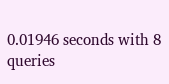0.01946 seconds with 8 queries